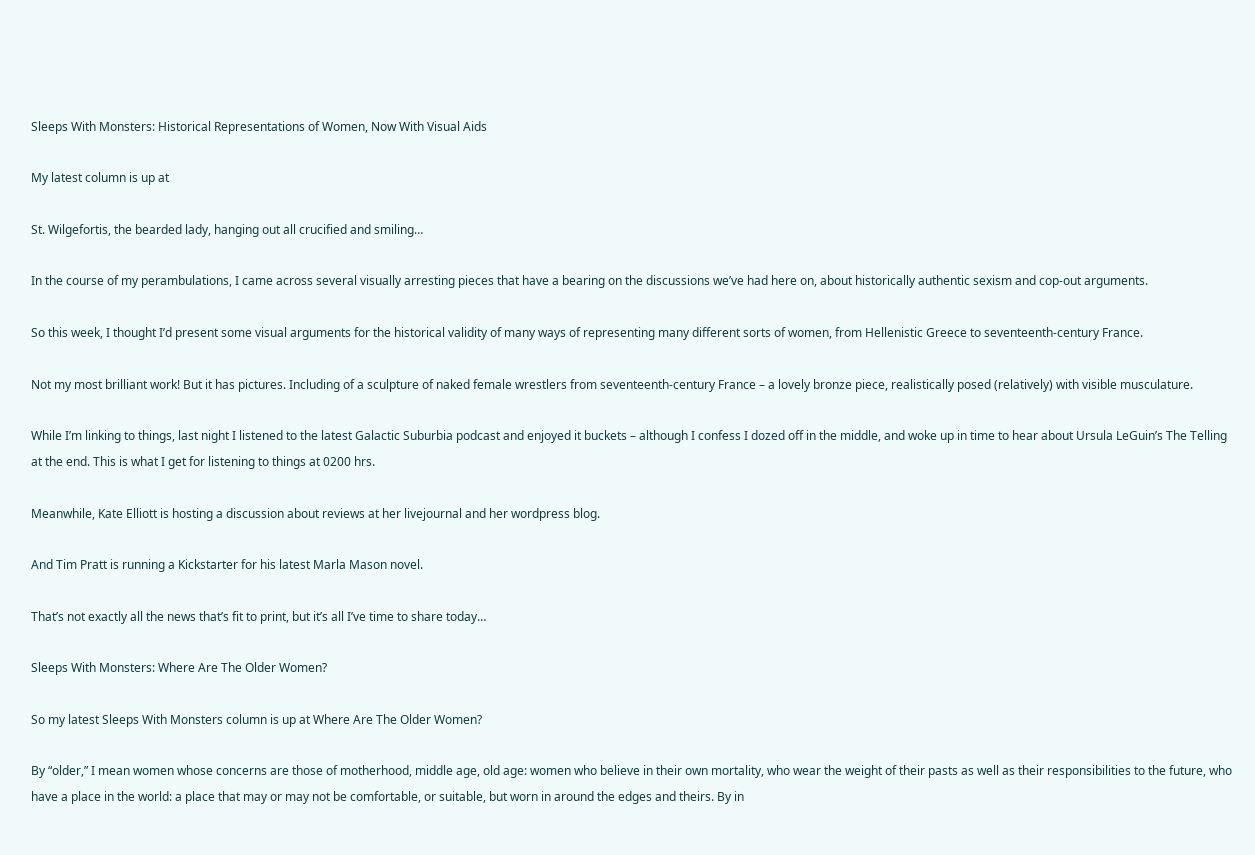Sleeps With Monsters: Historical Representations of Women, Now With Visual Aids

My latest column is up at

St. Wilgefortis, the bearded lady, hanging out all crucified and smiling…

In the course of my perambulations, I came across several visually arresting pieces that have a bearing on the discussions we’ve had here on, about historically authentic sexism and cop-out arguments.

So this week, I thought I’d present some visual arguments for the historical validity of many ways of representing many different sorts of women, from Hellenistic Greece to seventeenth-century France.

Not my most brilliant work! But it has pictures. Including of a sculpture of naked female wrestlers from seventeenth-century France – a lovely bronze piece, realistically posed (relatively) with visible musculature.

While I’m linking to things, last night I listened to the latest Galactic Suburbia podcast and enjoyed it buckets – although I confess I dozed off in the middle, and woke up in time to hear about Ursula LeGuin’s The Telling at the end. This is what I get for listening to things at 0200 hrs.

Meanwhile, Kate Elliott is hosting a discussion about reviews at her livejournal and her wordpress blog.

And Tim Pratt is running a Kickstarter for his latest Marla Mason novel.

That’s not exactly all the news that’s fit to print, but it’s all I’ve time to share today…

Sleeps With Monsters: Where Are The Older Women?

So my latest Sleeps With Monsters column is up at Where Are The Older Women?

By “older,” I mean women whose concerns are those of motherhood, middle age, old age: women who believe in their own mortality, who wear the weight of their pasts as well as their responsibilities to the future, who have a place in the world: a place that may or may not be comfortable, or suitable, but worn in around the edges and theirs. By in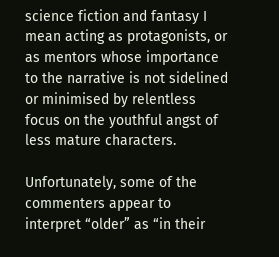science fiction and fantasy I mean acting as protagonists, or as mentors whose importance to the narrative is not sidelined or minimised by relentless focus on the youthful angst of less mature characters.

Unfortunately, some of the commenters appear to interpret “older” as “in their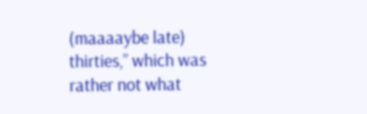(maaaaybe late) thirties,” which was rather not what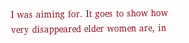I was aiming for. It goes to show how very disappeared elder women are, in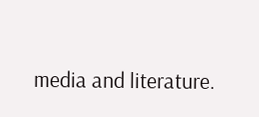media and literature.